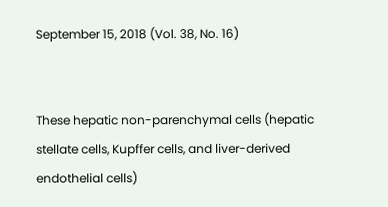September 15, 2018 (Vol. 38, No. 16)


These hepatic non-parenchymal cells (hepatic stellate cells, Kupffer cells, and liver-derived endothelial cells)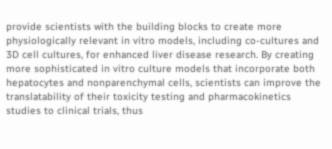provide scientists with the building blocks to create more physiologically relevant in vitro models, including co-cultures and 3D cell cultures, for enhanced liver disease research. By creating more sophisticated in vitro culture models that incorporate both hepatocytes and nonparenchymal cells, scientists can improve the translatability of their toxicity testing and pharmacokinetics studies to clinical trials, thus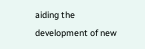aiding the development of new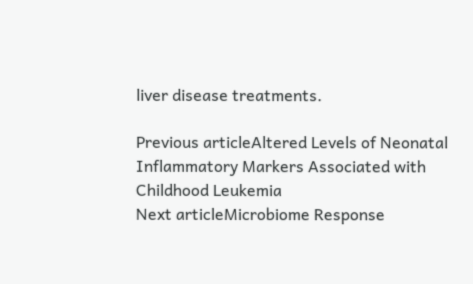liver disease treatments.

Previous articleAltered Levels of Neonatal Inflammatory Markers Associated with Childhood Leukemia
Next articleMicrobiome Response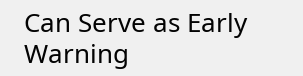Can Serve as Early Warning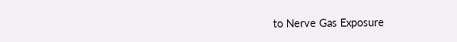to Nerve Gas Exposure